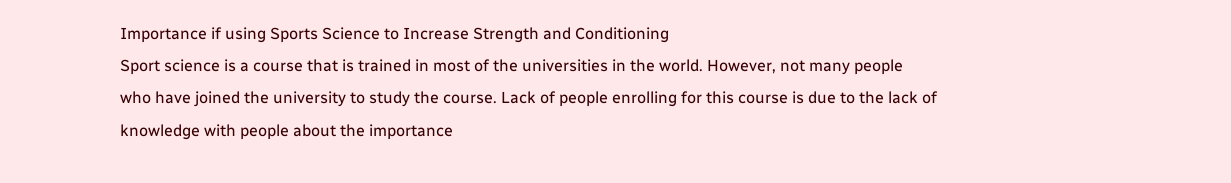Importance if using Sports Science to Increase Strength and Conditioning
Sport science is a course that is trained in most of the universities in the world. However, not many people who have joined the university to study the course. Lack of people enrolling for this course is due to the lack of knowledge with people about the importance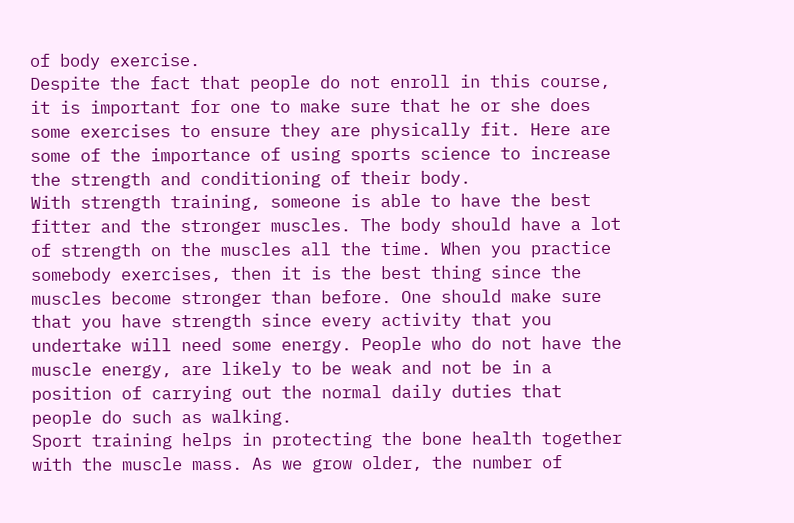of body exercise.
Despite the fact that people do not enroll in this course, it is important for one to make sure that he or she does some exercises to ensure they are physically fit. Here are some of the importance of using sports science to increase the strength and conditioning of their body.
With strength training, someone is able to have the best fitter and the stronger muscles. The body should have a lot of strength on the muscles all the time. When you practice somebody exercises, then it is the best thing since the muscles become stronger than before. One should make sure that you have strength since every activity that you undertake will need some energy. People who do not have the muscle energy, are likely to be weak and not be in a position of carrying out the normal daily duties that people do such as walking.
Sport training helps in protecting the bone health together with the muscle mass. As we grow older, the number of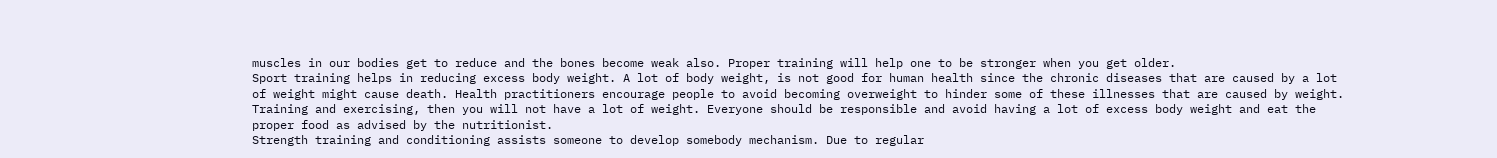muscles in our bodies get to reduce and the bones become weak also. Proper training will help one to be stronger when you get older.
Sport training helps in reducing excess body weight. A lot of body weight, is not good for human health since the chronic diseases that are caused by a lot of weight might cause death. Health practitioners encourage people to avoid becoming overweight to hinder some of these illnesses that are caused by weight. Training and exercising, then you will not have a lot of weight. Everyone should be responsible and avoid having a lot of excess body weight and eat the proper food as advised by the nutritionist.
Strength training and conditioning assists someone to develop somebody mechanism. Due to regular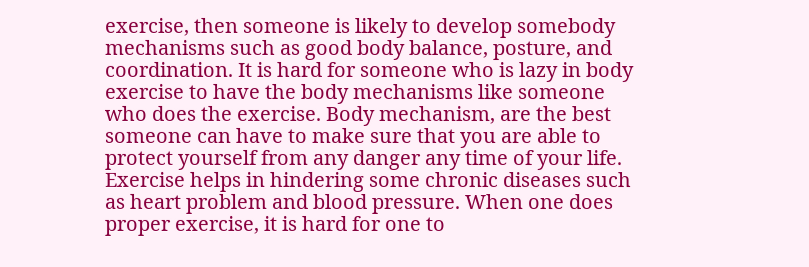exercise, then someone is likely to develop somebody mechanisms such as good body balance, posture, and coordination. It is hard for someone who is lazy in body exercise to have the body mechanisms like someone who does the exercise. Body mechanism, are the best someone can have to make sure that you are able to protect yourself from any danger any time of your life.
Exercise helps in hindering some chronic diseases such as heart problem and blood pressure. When one does proper exercise, it is hard for one to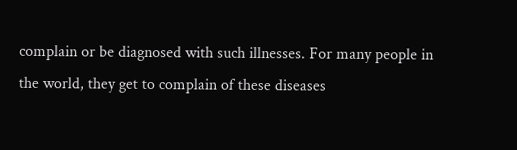complain or be diagnosed with such illnesses. For many people in the world, they get to complain of these diseases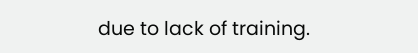due to lack of training.